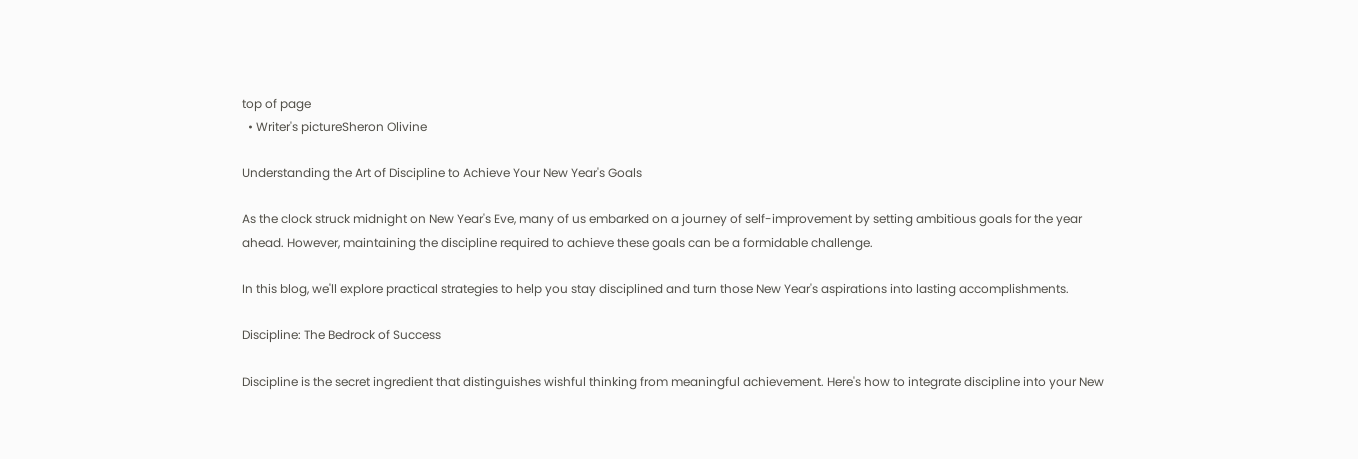top of page
  • Writer's pictureSheron Olivine

Understanding the Art of Discipline to Achieve Your New Year's Goals

As the clock struck midnight on New Year's Eve, many of us embarked on a journey of self-improvement by setting ambitious goals for the year ahead. However, maintaining the discipline required to achieve these goals can be a formidable challenge.

In this blog, we'll explore practical strategies to help you stay disciplined and turn those New Year's aspirations into lasting accomplishments.

Discipline: The Bedrock of Success

Discipline is the secret ingredient that distinguishes wishful thinking from meaningful achievement. Here's how to integrate discipline into your New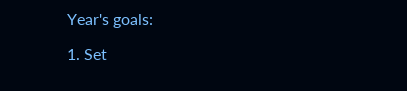Year's goals:

1. Set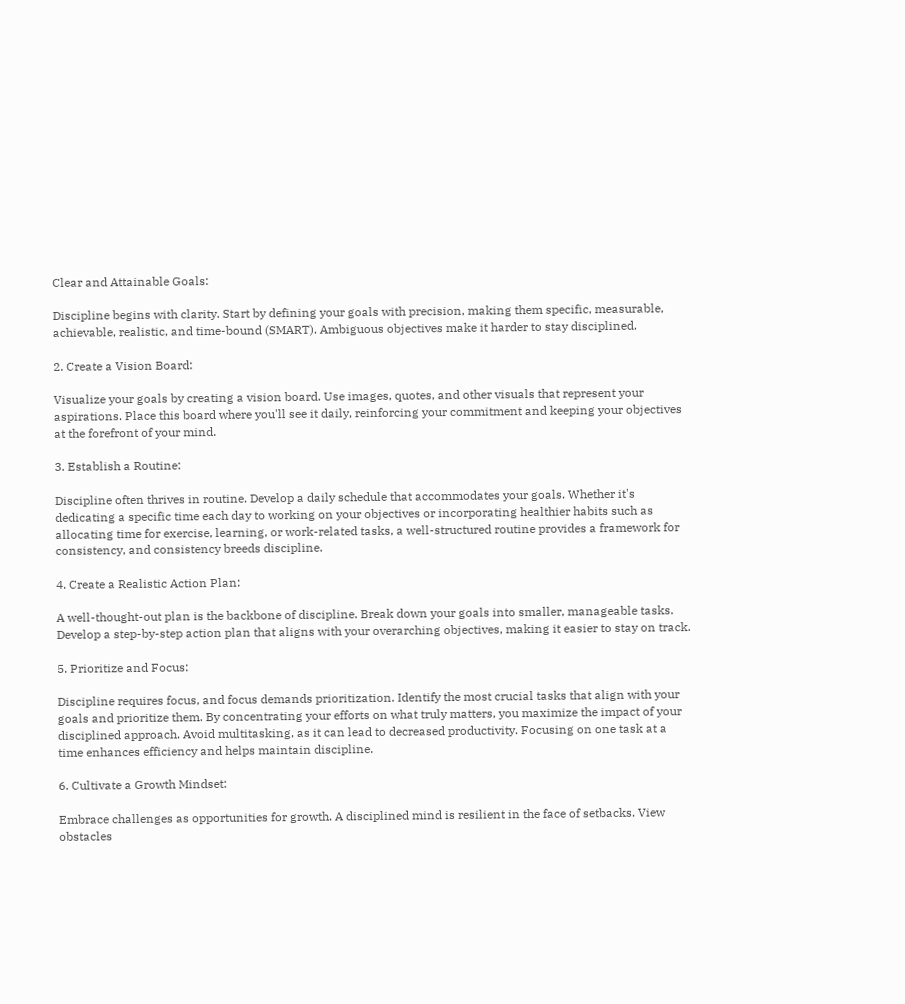Clear and Attainable Goals:

Discipline begins with clarity. Start by defining your goals with precision, making them specific, measurable, achievable, realistic, and time-bound (SMART). Ambiguous objectives make it harder to stay disciplined.

2. Create a Vision Board:

Visualize your goals by creating a vision board. Use images, quotes, and other visuals that represent your aspirations. Place this board where you'll see it daily, reinforcing your commitment and keeping your objectives at the forefront of your mind.

3. Establish a Routine:

Discipline often thrives in routine. Develop a daily schedule that accommodates your goals. Whether it's dedicating a specific time each day to working on your objectives or incorporating healthier habits such as allocating time for exercise, learning, or work-related tasks, a well-structured routine provides a framework for consistency, and consistency breeds discipline.

4. Create a Realistic Action Plan:

A well-thought-out plan is the backbone of discipline. Break down your goals into smaller, manageable tasks. Develop a step-by-step action plan that aligns with your overarching objectives, making it easier to stay on track.

5. Prioritize and Focus:

Discipline requires focus, and focus demands prioritization. Identify the most crucial tasks that align with your goals and prioritize them. By concentrating your efforts on what truly matters, you maximize the impact of your disciplined approach. Avoid multitasking, as it can lead to decreased productivity. Focusing on one task at a time enhances efficiency and helps maintain discipline.

6. Cultivate a Growth Mindset:

Embrace challenges as opportunities for growth. A disciplined mind is resilient in the face of setbacks. View obstacles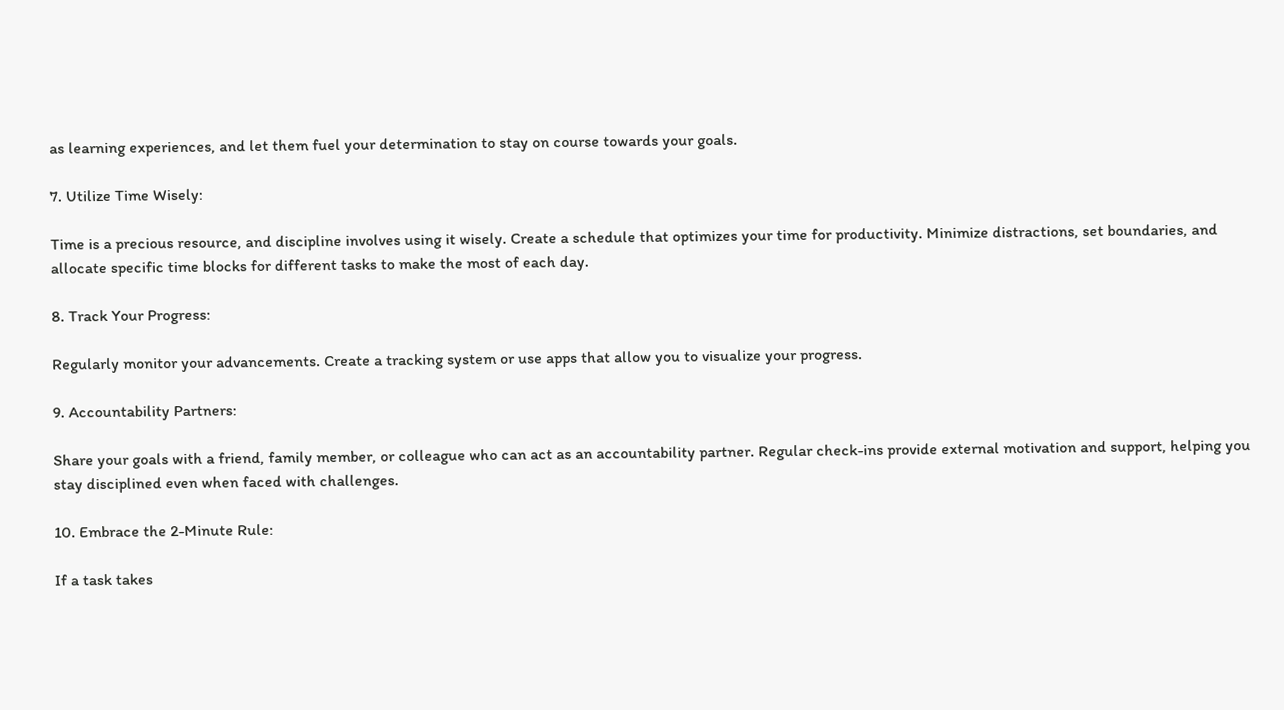as learning experiences, and let them fuel your determination to stay on course towards your goals.

7. Utilize Time Wisely:

Time is a precious resource, and discipline involves using it wisely. Create a schedule that optimizes your time for productivity. Minimize distractions, set boundaries, and allocate specific time blocks for different tasks to make the most of each day.

8. Track Your Progress:

Regularly monitor your advancements. Create a tracking system or use apps that allow you to visualize your progress.

9. Accountability Partners:

Share your goals with a friend, family member, or colleague who can act as an accountability partner. Regular check-ins provide external motivation and support, helping you stay disciplined even when faced with challenges.

10. Embrace the 2-Minute Rule:

If a task takes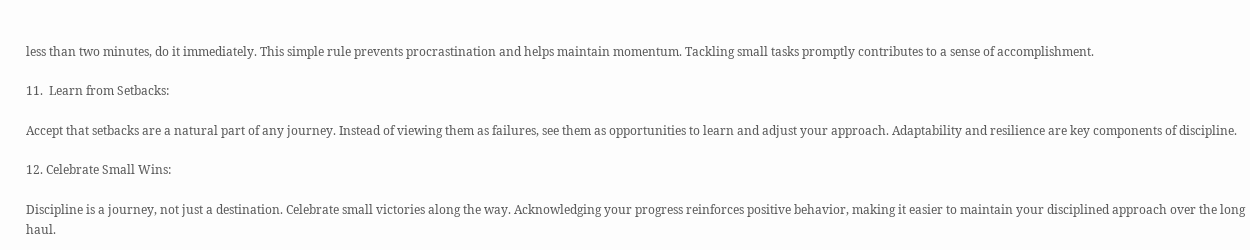less than two minutes, do it immediately. This simple rule prevents procrastination and helps maintain momentum. Tackling small tasks promptly contributes to a sense of accomplishment.

11.  Learn from Setbacks:

Accept that setbacks are a natural part of any journey. Instead of viewing them as failures, see them as opportunities to learn and adjust your approach. Adaptability and resilience are key components of discipline.

12. Celebrate Small Wins:

Discipline is a journey, not just a destination. Celebrate small victories along the way. Acknowledging your progress reinforces positive behavior, making it easier to maintain your disciplined approach over the long haul.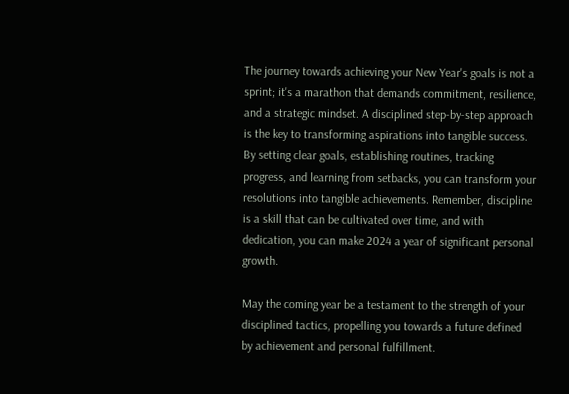The journey towards achieving your New Year's goals is not a sprint; it's a marathon that demands commitment, resilience, and a strategic mindset. A disciplined step-by-step approach is the key to transforming aspirations into tangible success. By setting clear goals, establishing routines, tracking progress, and learning from setbacks, you can transform your resolutions into tangible achievements. Remember, discipline is a skill that can be cultivated over time, and with dedication, you can make 2024 a year of significant personal growth.

May the coming year be a testament to the strength of your disciplined tactics, propelling you towards a future defined by achievement and personal fulfillment.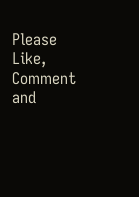Please Like, Comment and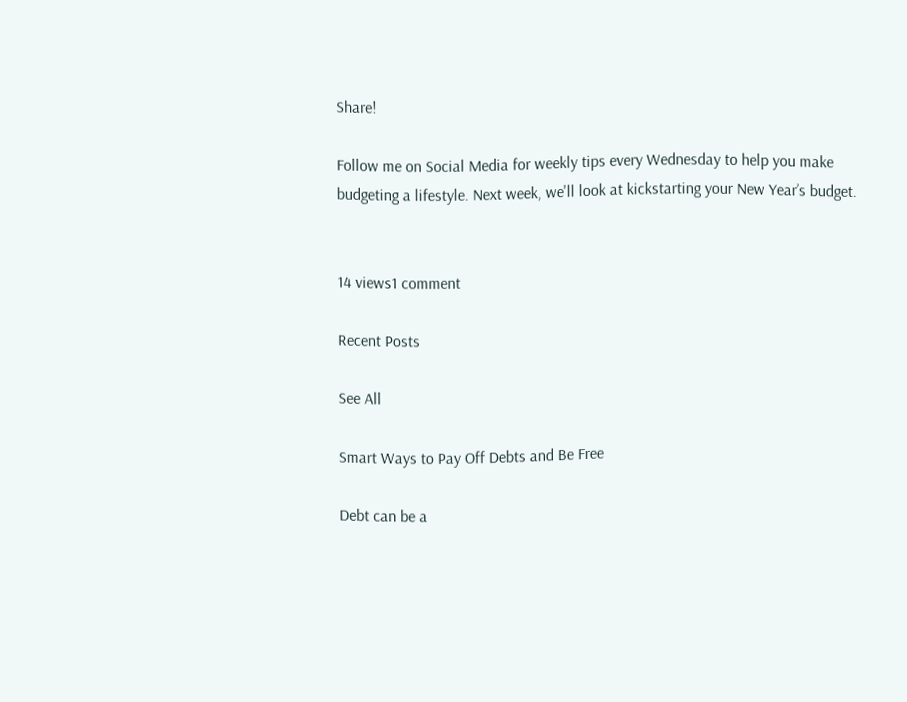Share!

Follow me on Social Media for weekly tips every Wednesday to help you make budgeting a lifestyle. Next week, we'll look at kickstarting your New Year’s budget.


14 views1 comment

Recent Posts

See All

Smart Ways to Pay Off Debts and Be Free

Debt can be a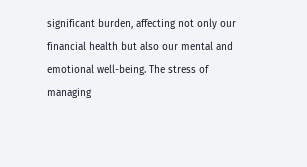significant burden, affecting not only our financial health but also our mental and emotional well-being. The stress of managing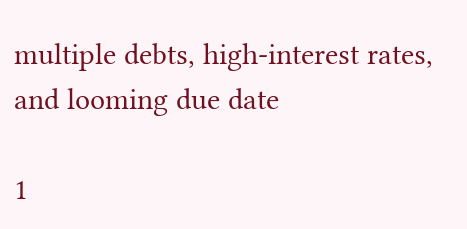multiple debts, high-interest rates, and looming due date

1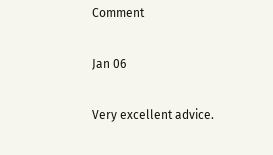Comment

Jan 06

Very excellent advice.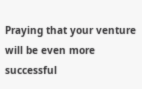Praying that your venture will be even more successful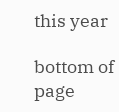this year

bottom of page